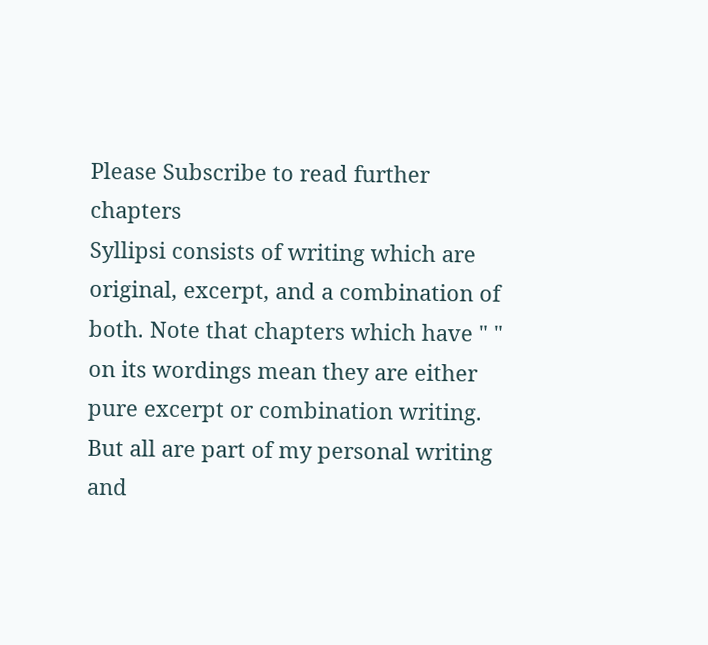Please Subscribe to read further chapters
Syllipsi consists of writing which are original, excerpt, and a combination of both. Note that chapters which have " " on its wordings mean they are either pure excerpt or combination writing. But all are part of my personal writing and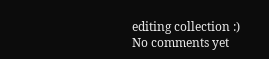editing collection :)
No comments yet